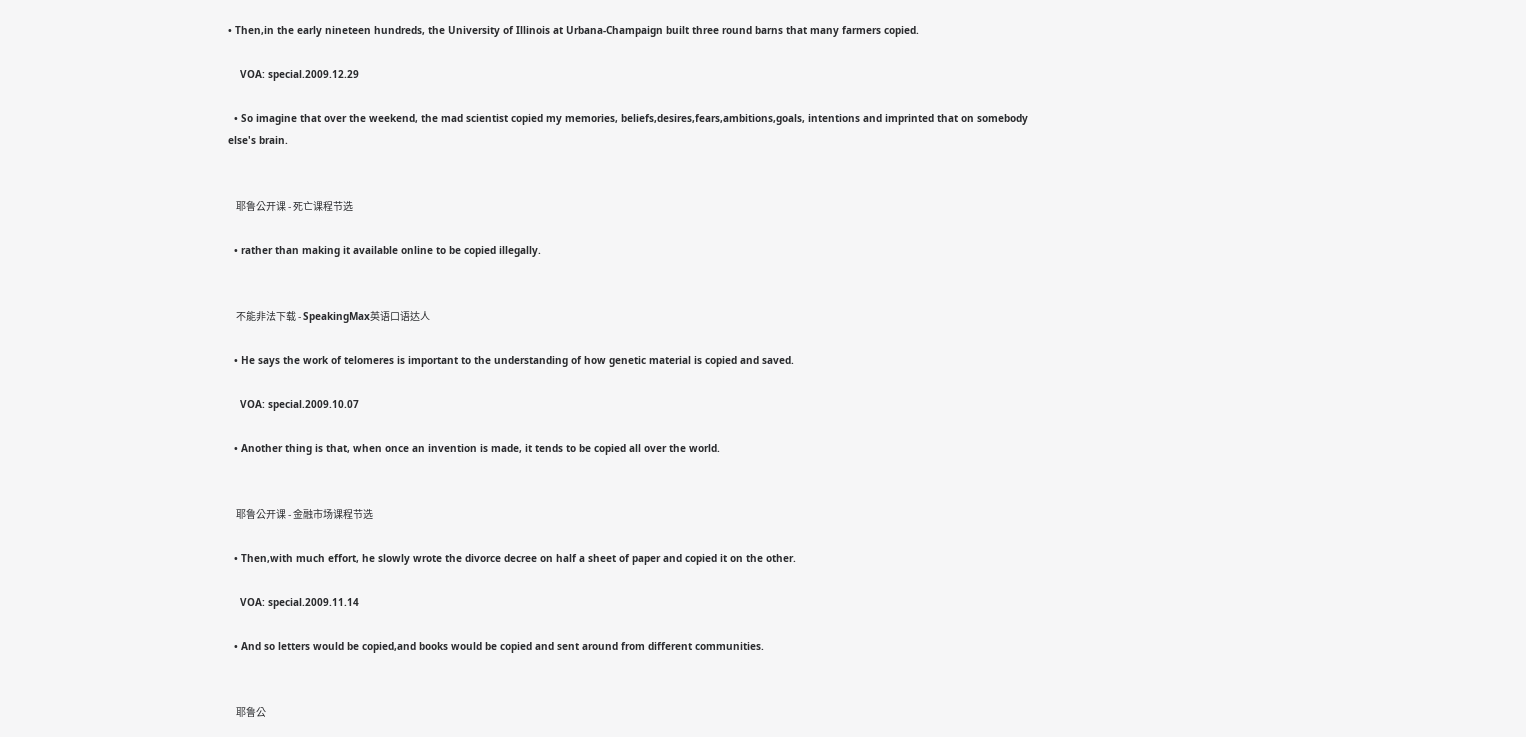• Then,in the early nineteen hundreds, the University of Illinois at Urbana-Champaign built three round barns that many farmers copied.

    VOA: special.2009.12.29

  • So imagine that over the weekend, the mad scientist copied my memories, beliefs,desires,fears,ambitions,goals, intentions and imprinted that on somebody else's brain.


    耶鲁公开课 - 死亡课程节选

  • rather than making it available online to be copied illegally.


    不能非法下载 - SpeakingMax英语口语达人

  • He says the work of telomeres is important to the understanding of how genetic material is copied and saved.

    VOA: special.2009.10.07

  • Another thing is that, when once an invention is made, it tends to be copied all over the world.


    耶鲁公开课 - 金融市场课程节选

  • Then,with much effort, he slowly wrote the divorce decree on half a sheet of paper and copied it on the other.

    VOA: special.2009.11.14

  • And so letters would be copied,and books would be copied and sent around from different communities.


    耶鲁公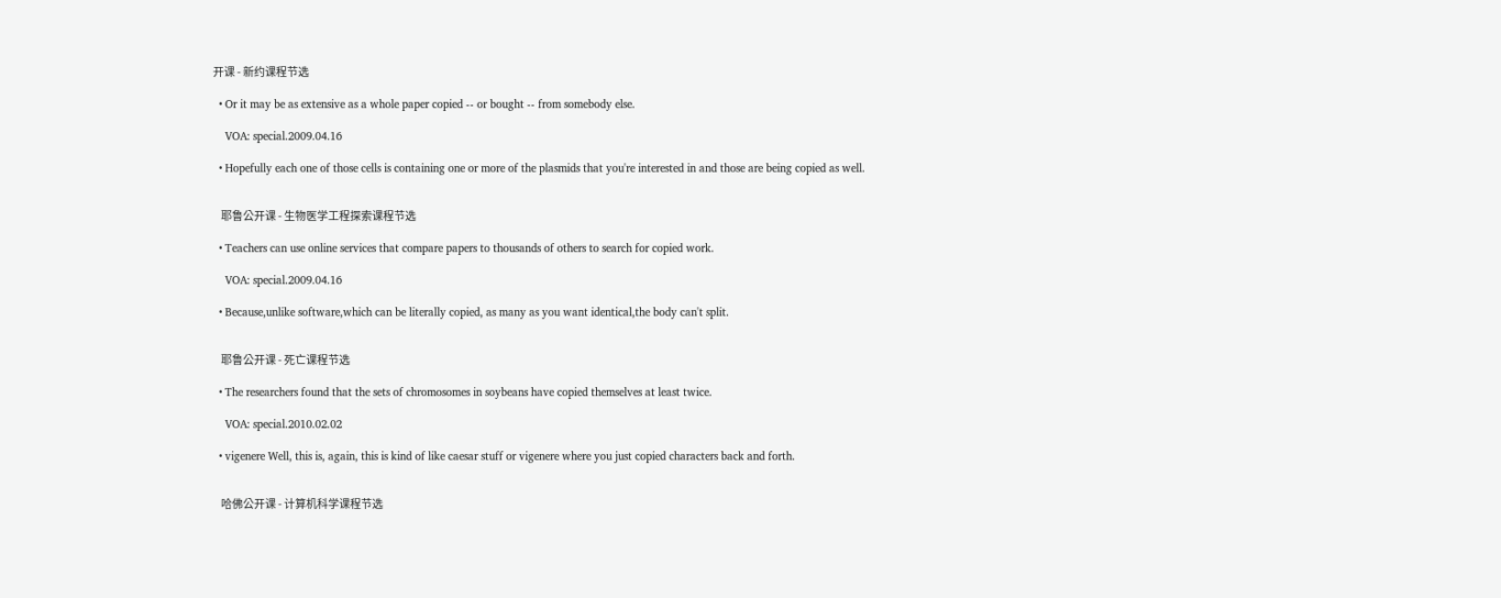开课 - 新约课程节选

  • Or it may be as extensive as a whole paper copied -- or bought -- from somebody else.

    VOA: special.2009.04.16

  • Hopefully each one of those cells is containing one or more of the plasmids that you're interested in and those are being copied as well.


    耶鲁公开课 - 生物医学工程探索课程节选

  • Teachers can use online services that compare papers to thousands of others to search for copied work.

    VOA: special.2009.04.16

  • Because,unlike software,which can be literally copied, as many as you want identical,the body can't split.


    耶鲁公开课 - 死亡课程节选

  • The researchers found that the sets of chromosomes in soybeans have copied themselves at least twice.

    VOA: special.2010.02.02

  • vigenere Well, this is, again, this is kind of like caesar stuff or vigenere where you just copied characters back and forth.


    哈佛公开课 - 计算机科学课程节选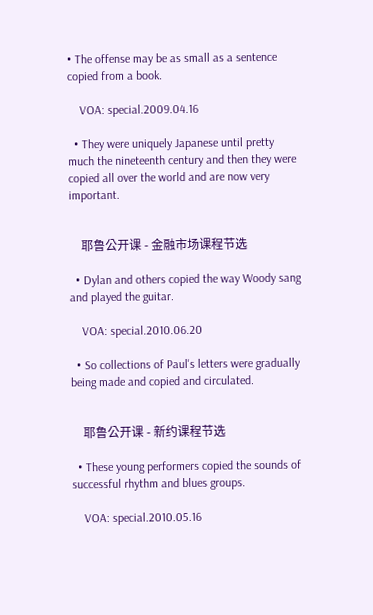• The offense may be as small as a sentence copied from a book.

    VOA: special.2009.04.16

  • They were uniquely Japanese until pretty much the nineteenth century and then they were copied all over the world and are now very important.


    耶鲁公开课 - 金融市场课程节选

  • Dylan and others copied the way Woody sang and played the guitar.

    VOA: special.2010.06.20

  • So collections of Paul's letters were gradually being made and copied and circulated.


    耶鲁公开课 - 新约课程节选

  • These young performers copied the sounds of successful rhythm and blues groups.

    VOA: special.2010.05.16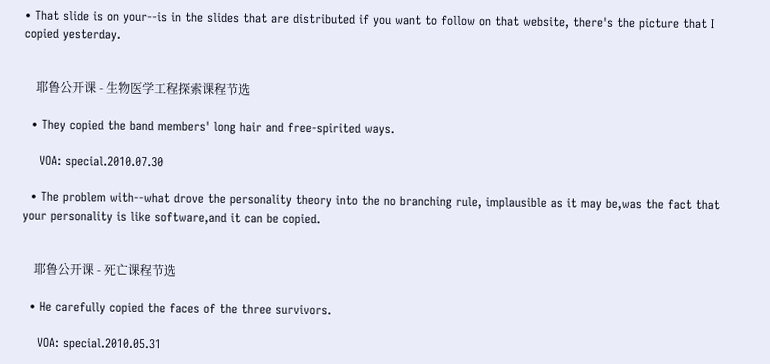• That slide is on your--is in the slides that are distributed if you want to follow on that website, there's the picture that I copied yesterday.


    耶鲁公开课 - 生物医学工程探索课程节选

  • They copied the band members' long hair and free-spirited ways.

    VOA: special.2010.07.30

  • The problem with--what drove the personality theory into the no branching rule, implausible as it may be,was the fact that your personality is like software,and it can be copied.


    耶鲁公开课 - 死亡课程节选

  • He carefully copied the faces of the three survivors.

    VOA: special.2010.05.31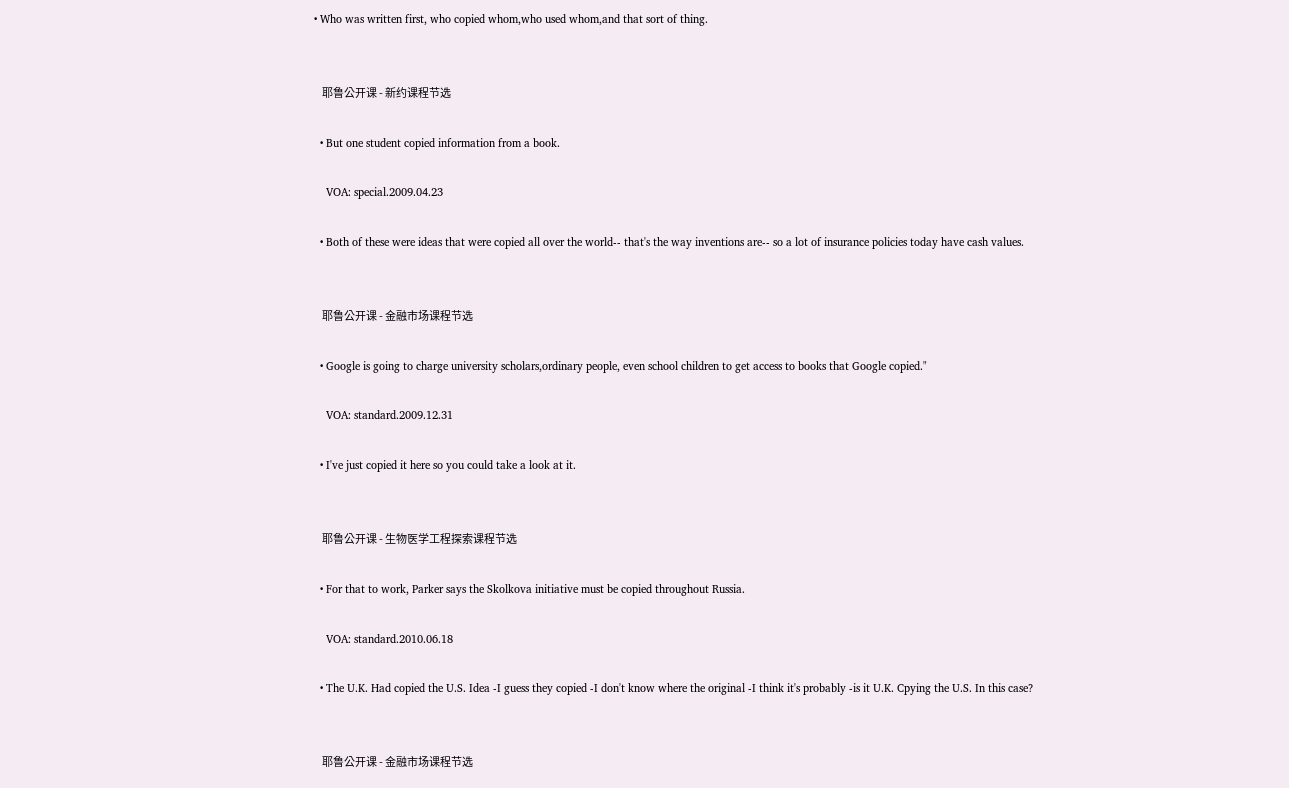• Who was written first, who copied whom,who used whom,and that sort of thing.


    耶鲁公开课 - 新约课程节选

  • But one student copied information from a book.

    VOA: special.2009.04.23

  • Both of these were ideas that were copied all over the world-- that's the way inventions are-- so a lot of insurance policies today have cash values.


    耶鲁公开课 - 金融市场课程节选

  • Google is going to charge university scholars,ordinary people, even school children to get access to books that Google copied."

    VOA: standard.2009.12.31

  • I've just copied it here so you could take a look at it.


    耶鲁公开课 - 生物医学工程探索课程节选

  • For that to work, Parker says the Skolkova initiative must be copied throughout Russia.

    VOA: standard.2010.06.18

  • The U.K. Had copied the U.S. Idea -I guess they copied -I don't know where the original -I think it's probably -is it U.K. Cpying the U.S. In this case?


    耶鲁公开课 - 金融市场课程节选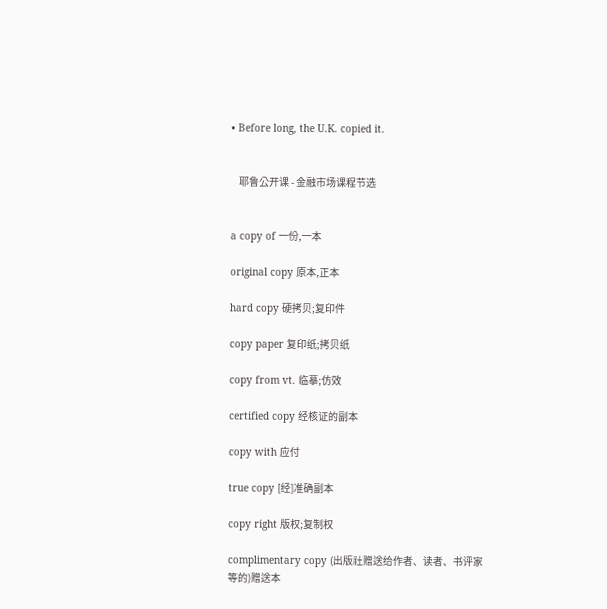• Before long, the U.K. copied it.


    耶鲁公开课 - 金融市场课程节选


a copy of 一份,一本

original copy 原本,正本

hard copy 硬拷贝;复印件

copy paper 复印纸;拷贝纸

copy from vt. 临摹;仿效

certified copy 经核证的副本

copy with 应付

true copy [经]准确副本

copy right 版权;复制权

complimentary copy (出版社赠送给作者、读者、书评家等的)赠送本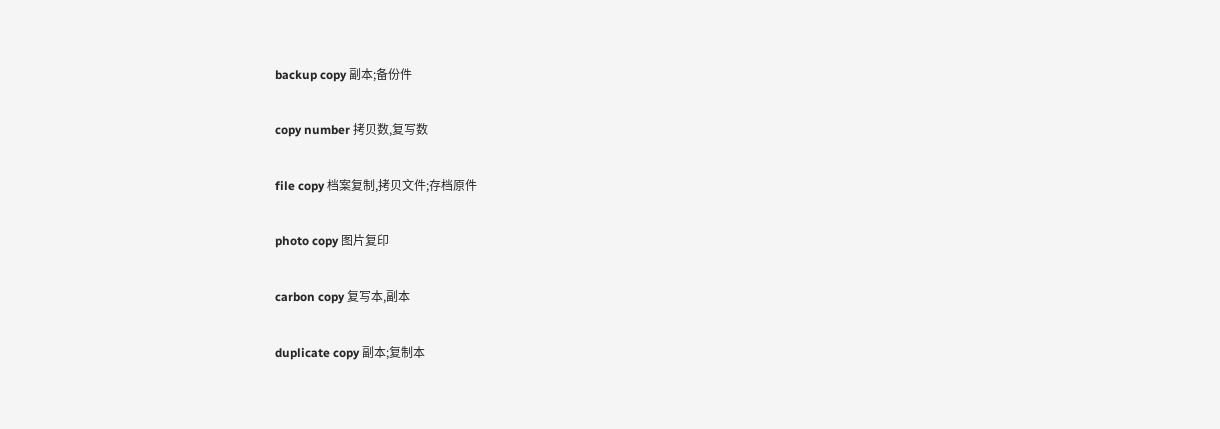backup copy 副本;备份件

copy number 拷贝数,复写数

file copy 档案复制,拷贝文件;存档原件

photo copy 图片复印

carbon copy 复写本,副本

duplicate copy 副本;复制本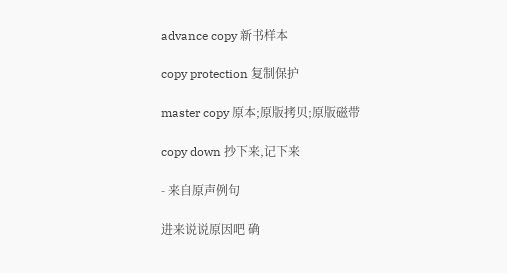advance copy 新书样本

copy protection 复制保护

master copy 原本;原版拷贝;原版磁带

copy down 抄下来,记下来

- 来自原声例句

进来说说原因吧 确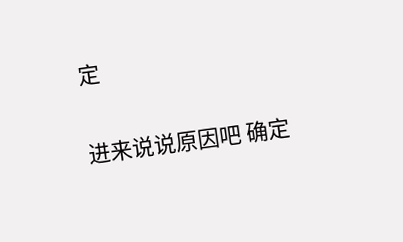定

进来说说原因吧 确定